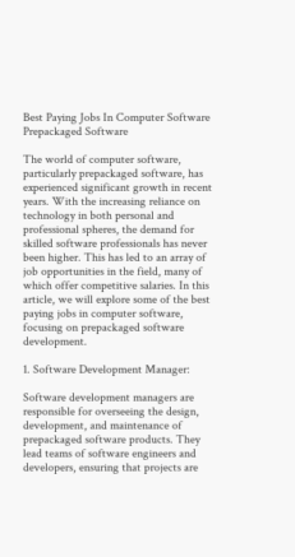Best Paying Jobs In Computer Software Prepackaged Software

The world of computer software, particularly prepackaged software, has experienced significant growth in recent years. With the increasing reliance on technology in both personal and professional spheres, the demand for skilled software professionals has never been higher. This has led to an array of job opportunities in the field, many of which offer competitive salaries. In this article, we will explore some of the best paying jobs in computer software, focusing on prepackaged software development.

1. Software Development Manager:

Software development managers are responsible for overseeing the design, development, and maintenance of prepackaged software products. They lead teams of software engineers and developers, ensuring that projects are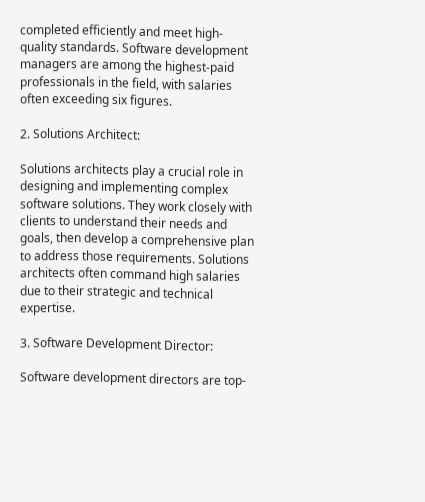completed efficiently and meet high-quality standards. Software development managers are among the highest-paid professionals in the field, with salaries often exceeding six figures.

2. Solutions Architect:

Solutions architects play a crucial role in designing and implementing complex software solutions. They work closely with clients to understand their needs and goals, then develop a comprehensive plan to address those requirements. Solutions architects often command high salaries due to their strategic and technical expertise.

3. Software Development Director:

Software development directors are top-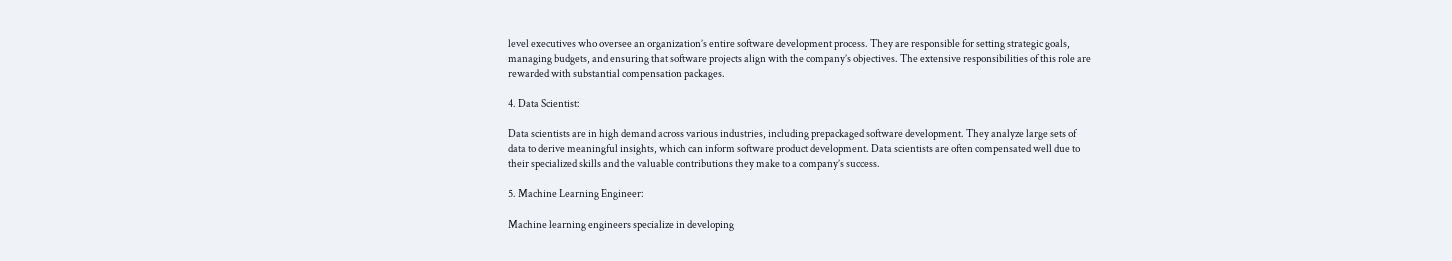level executives who oversee an organization’s entire software development process. They are responsible for setting strategic goals, managing budgets, and ensuring that software projects align with the company’s objectives. The extensive responsibilities of this role are rewarded with substantial compensation packages.

4. Data Scientist:

Data scientists are in high demand across various industries, including prepackaged software development. They analyze large sets of data to derive meaningful insights, which can inform software product development. Data scientists are often compensated well due to their specialized skills and the valuable contributions they make to a company’s success.

5. Machine Learning Engineer:

Machine learning engineers specialize in developing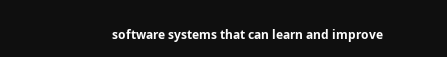software systems that can learn and improve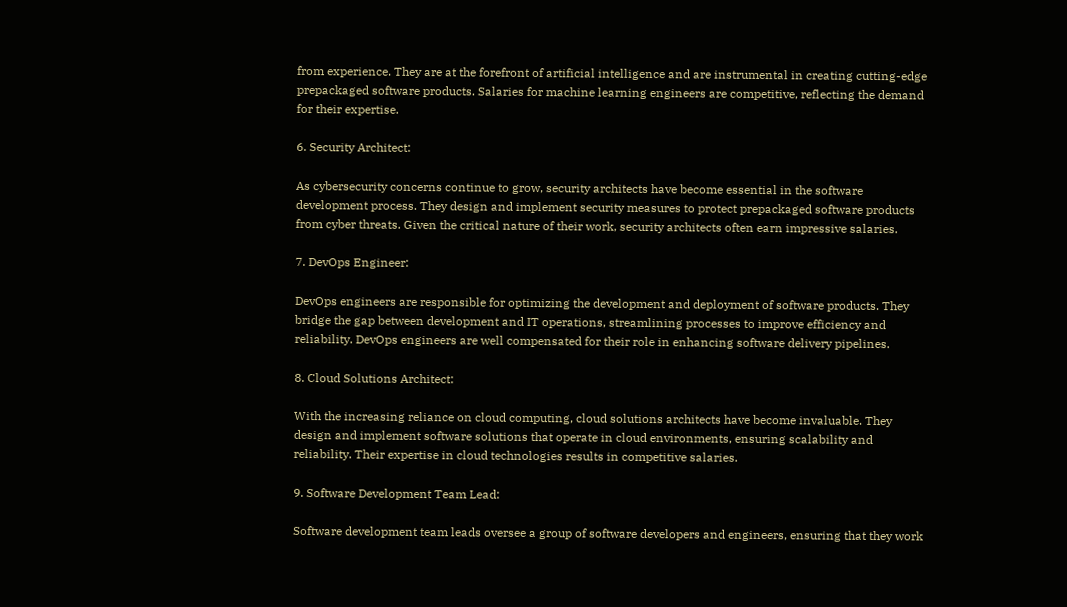from experience. They are at the forefront of artificial intelligence and are instrumental in creating cutting-edge prepackaged software products. Salaries for machine learning engineers are competitive, reflecting the demand for their expertise.

6. Security Architect:

As cybersecurity concerns continue to grow, security architects have become essential in the software development process. They design and implement security measures to protect prepackaged software products from cyber threats. Given the critical nature of their work, security architects often earn impressive salaries.

7. DevOps Engineer:

DevOps engineers are responsible for optimizing the development and deployment of software products. They bridge the gap between development and IT operations, streamlining processes to improve efficiency and reliability. DevOps engineers are well compensated for their role in enhancing software delivery pipelines.

8. Cloud Solutions Architect:

With the increasing reliance on cloud computing, cloud solutions architects have become invaluable. They design and implement software solutions that operate in cloud environments, ensuring scalability and reliability. Their expertise in cloud technologies results in competitive salaries.

9. Software Development Team Lead:

Software development team leads oversee a group of software developers and engineers, ensuring that they work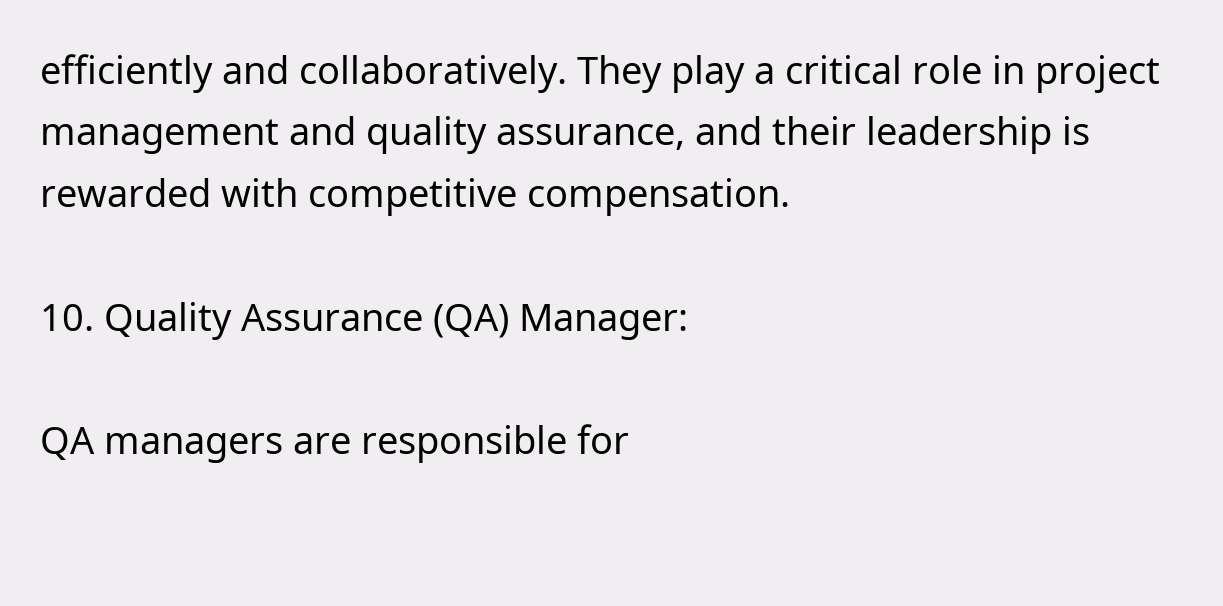efficiently and collaboratively. They play a critical role in project management and quality assurance, and their leadership is rewarded with competitive compensation.

10. Quality Assurance (QA) Manager:

QA managers are responsible for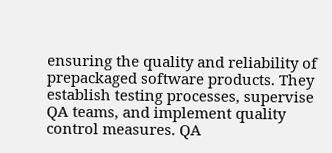ensuring the quality and reliability of prepackaged software products. They establish testing processes, supervise QA teams, and implement quality control measures. QA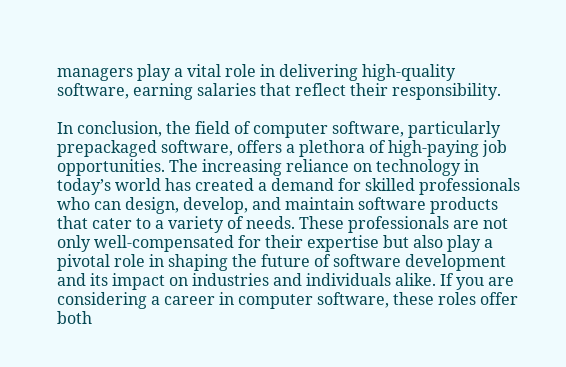managers play a vital role in delivering high-quality software, earning salaries that reflect their responsibility.

In conclusion, the field of computer software, particularly prepackaged software, offers a plethora of high-paying job opportunities. The increasing reliance on technology in today’s world has created a demand for skilled professionals who can design, develop, and maintain software products that cater to a variety of needs. These professionals are not only well-compensated for their expertise but also play a pivotal role in shaping the future of software development and its impact on industries and individuals alike. If you are considering a career in computer software, these roles offer both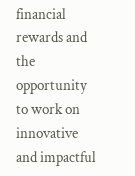financial rewards and the opportunity to work on innovative and impactful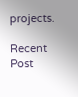projects.

Recent Post